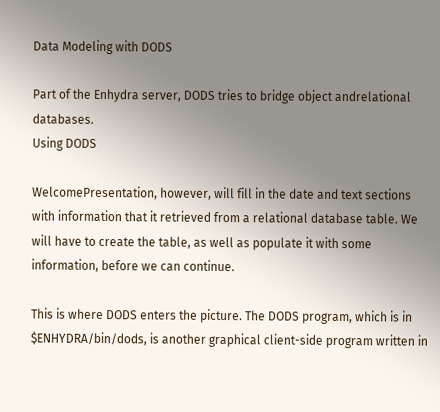Data Modeling with DODS

Part of the Enhydra server, DODS tries to bridge object andrelational databases.
Using DODS

WelcomePresentation, however, will fill in the date and text sections with information that it retrieved from a relational database table. We will have to create the table, as well as populate it with some information, before we can continue.

This is where DODS enters the picture. The DODS program, which is in $ENHYDRA/bin/dods, is another graphical client-side program written in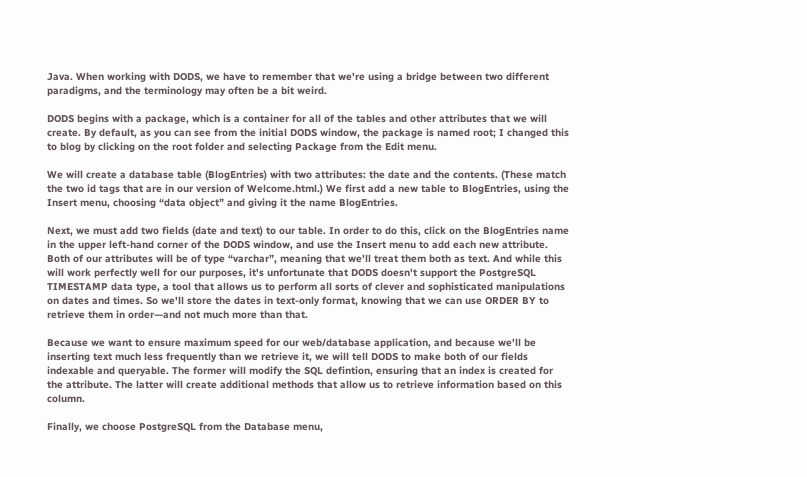Java. When working with DODS, we have to remember that we're using a bridge between two different paradigms, and the terminology may often be a bit weird.

DODS begins with a package, which is a container for all of the tables and other attributes that we will create. By default, as you can see from the initial DODS window, the package is named root; I changed this to blog by clicking on the root folder and selecting Package from the Edit menu.

We will create a database table (BlogEntries) with two attributes: the date and the contents. (These match the two id tags that are in our version of Welcome.html.) We first add a new table to BlogEntries, using the Insert menu, choosing “data object” and giving it the name BlogEntries.

Next, we must add two fields (date and text) to our table. In order to do this, click on the BlogEntries name in the upper left-hand corner of the DODS window, and use the Insert menu to add each new attribute. Both of our attributes will be of type “varchar”, meaning that we'll treat them both as text. And while this will work perfectly well for our purposes, it's unfortunate that DODS doesn't support the PostgreSQL TIMESTAMP data type, a tool that allows us to perform all sorts of clever and sophisticated manipulations on dates and times. So we'll store the dates in text-only format, knowing that we can use ORDER BY to retrieve them in order—and not much more than that.

Because we want to ensure maximum speed for our web/database application, and because we'll be inserting text much less frequently than we retrieve it, we will tell DODS to make both of our fields indexable and queryable. The former will modify the SQL defintion, ensuring that an index is created for the attribute. The latter will create additional methods that allow us to retrieve information based on this column.

Finally, we choose PostgreSQL from the Database menu,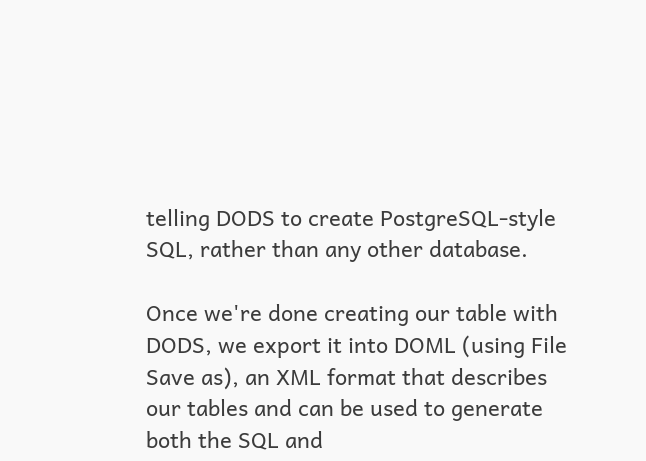telling DODS to create PostgreSQL-style SQL, rather than any other database.

Once we're done creating our table with DODS, we export it into DOML (using File Save as), an XML format that describes our tables and can be used to generate both the SQL and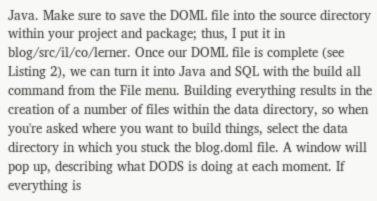Java. Make sure to save the DOML file into the source directory within your project and package; thus, I put it in blog/src/il/co/lerner. Once our DOML file is complete (see Listing 2), we can turn it into Java and SQL with the build all command from the File menu. Building everything results in the creation of a number of files within the data directory, so when you're asked where you want to build things, select the data directory in which you stuck the blog.doml file. A window will pop up, describing what DODS is doing at each moment. If everything is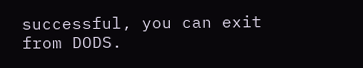successful, you can exit from DODS.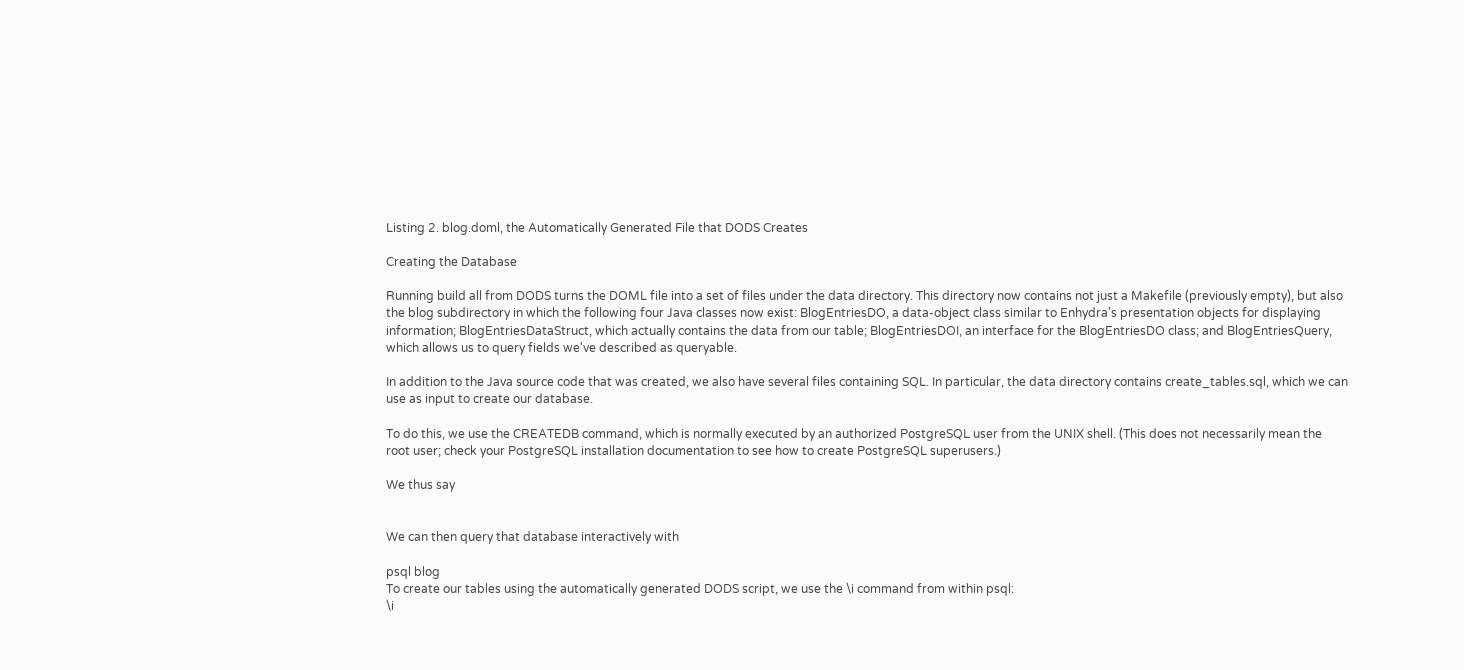Listing 2. blog.doml, the Automatically Generated File that DODS Creates

Creating the Database

Running build all from DODS turns the DOML file into a set of files under the data directory. This directory now contains not just a Makefile (previously empty), but also the blog subdirectory in which the following four Java classes now exist: BlogEntriesDO, a data-object class similar to Enhydra's presentation objects for displaying information; BlogEntriesDataStruct, which actually contains the data from our table; BlogEntriesDOI, an interface for the BlogEntriesDO class; and BlogEntriesQuery, which allows us to query fields we've described as queryable.

In addition to the Java source code that was created, we also have several files containing SQL. In particular, the data directory contains create_tables.sql, which we can use as input to create our database.

To do this, we use the CREATEDB command, which is normally executed by an authorized PostgreSQL user from the UNIX shell. (This does not necessarily mean the root user; check your PostgreSQL installation documentation to see how to create PostgreSQL superusers.)

We thus say


We can then query that database interactively with

psql blog
To create our tables using the automatically generated DODS script, we use the \i command from within psql:
\i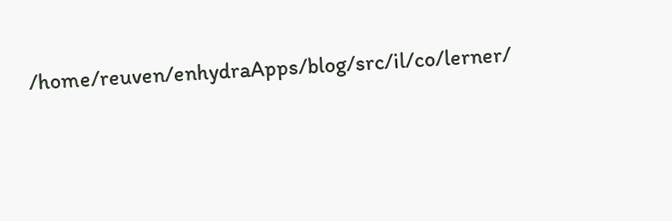/home/reuven/enhydraApps/blog/src/il/co/lerner/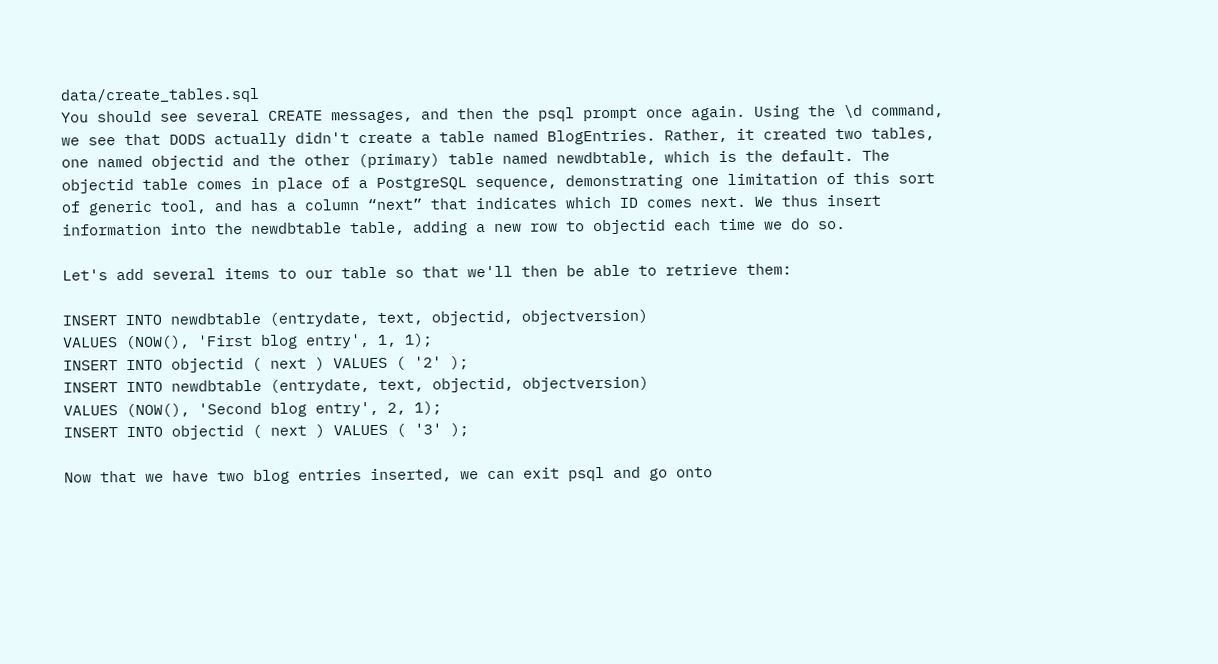data/create_tables.sql
You should see several CREATE messages, and then the psql prompt once again. Using the \d command, we see that DODS actually didn't create a table named BlogEntries. Rather, it created two tables, one named objectid and the other (primary) table named newdbtable, which is the default. The objectid table comes in place of a PostgreSQL sequence, demonstrating one limitation of this sort of generic tool, and has a column “next” that indicates which ID comes next. We thus insert information into the newdbtable table, adding a new row to objectid each time we do so.

Let's add several items to our table so that we'll then be able to retrieve them:

INSERT INTO newdbtable (entrydate, text, objectid, objectversion)
VALUES (NOW(), 'First blog entry', 1, 1);
INSERT INTO objectid ( next ) VALUES ( '2' );
INSERT INTO newdbtable (entrydate, text, objectid, objectversion)
VALUES (NOW(), 'Second blog entry', 2, 1);
INSERT INTO objectid ( next ) VALUES ( '3' );

Now that we have two blog entries inserted, we can exit psql and go onto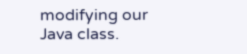modifying our Java class.